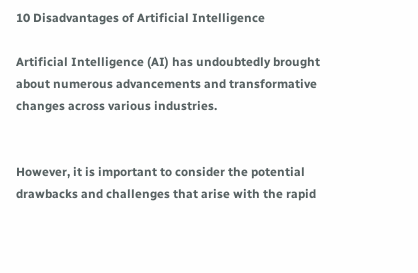10 Disadvantages of Artificial Intelligence

Artificial Intelligence (AI) has undoubtedly brought about numerous advancements and transformative changes across various industries.


However, it is important to consider the potential drawbacks and challenges that arise with the rapid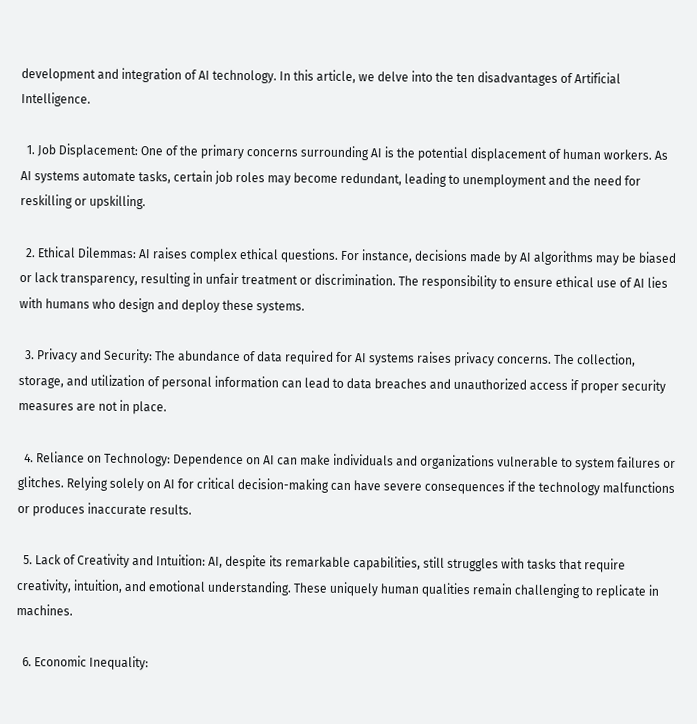development and integration of AI technology. In this article, we delve into the ten disadvantages of Artificial Intelligence.

  1. Job Displacement: One of the primary concerns surrounding AI is the potential displacement of human workers. As AI systems automate tasks, certain job roles may become redundant, leading to unemployment and the need for reskilling or upskilling.

  2. Ethical Dilemmas: AI raises complex ethical questions. For instance, decisions made by AI algorithms may be biased or lack transparency, resulting in unfair treatment or discrimination. The responsibility to ensure ethical use of AI lies with humans who design and deploy these systems.

  3. Privacy and Security: The abundance of data required for AI systems raises privacy concerns. The collection, storage, and utilization of personal information can lead to data breaches and unauthorized access if proper security measures are not in place.

  4. Reliance on Technology: Dependence on AI can make individuals and organizations vulnerable to system failures or glitches. Relying solely on AI for critical decision-making can have severe consequences if the technology malfunctions or produces inaccurate results.

  5. Lack of Creativity and Intuition: AI, despite its remarkable capabilities, still struggles with tasks that require creativity, intuition, and emotional understanding. These uniquely human qualities remain challenging to replicate in machines.

  6. Economic Inequality: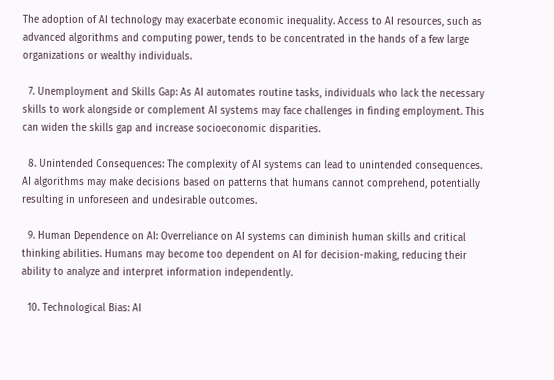The adoption of AI technology may exacerbate economic inequality. Access to AI resources, such as advanced algorithms and computing power, tends to be concentrated in the hands of a few large organizations or wealthy individuals.

  7. Unemployment and Skills Gap: As AI automates routine tasks, individuals who lack the necessary skills to work alongside or complement AI systems may face challenges in finding employment. This can widen the skills gap and increase socioeconomic disparities.

  8. Unintended Consequences: The complexity of AI systems can lead to unintended consequences. AI algorithms may make decisions based on patterns that humans cannot comprehend, potentially resulting in unforeseen and undesirable outcomes.

  9. Human Dependence on AI: Overreliance on AI systems can diminish human skills and critical thinking abilities. Humans may become too dependent on AI for decision-making, reducing their ability to analyze and interpret information independently.

  10. Technological Bias: AI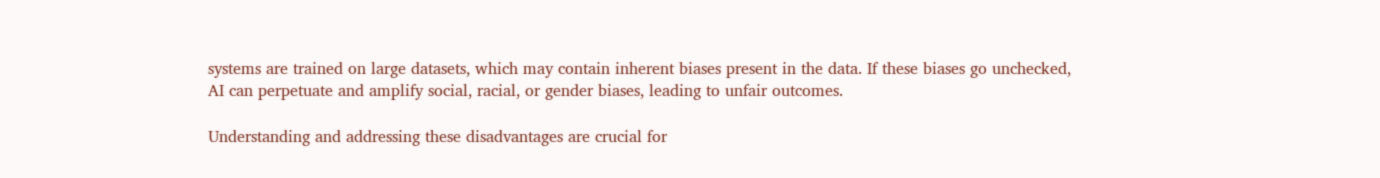systems are trained on large datasets, which may contain inherent biases present in the data. If these biases go unchecked, AI can perpetuate and amplify social, racial, or gender biases, leading to unfair outcomes.

Understanding and addressing these disadvantages are crucial for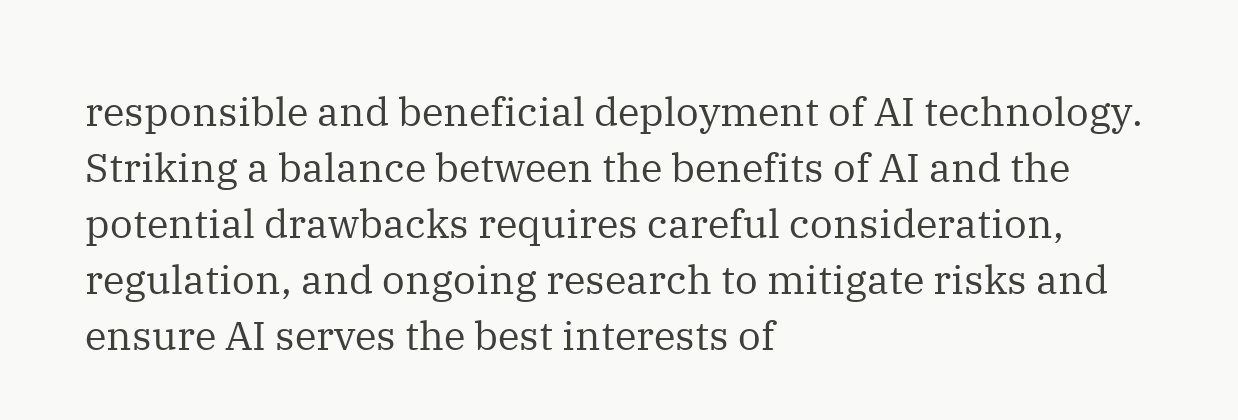responsible and beneficial deployment of AI technology. Striking a balance between the benefits of AI and the potential drawbacks requires careful consideration, regulation, and ongoing research to mitigate risks and ensure AI serves the best interests of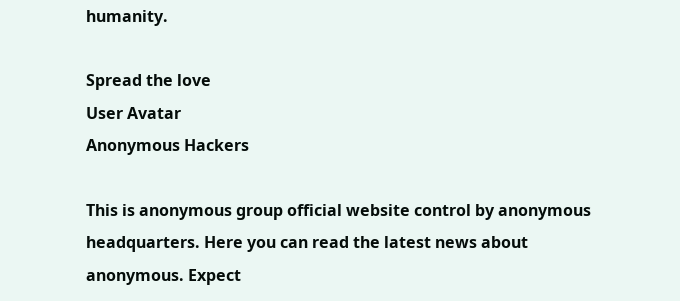humanity.

Spread the love
User Avatar
Anonymous Hackers

This is anonymous group official website control by anonymous headquarters. Here you can read the latest news about anonymous. Expect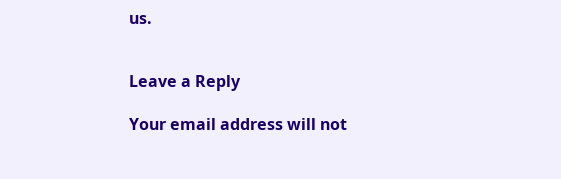us.


Leave a Reply

Your email address will not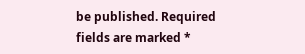be published. Required fields are marked *